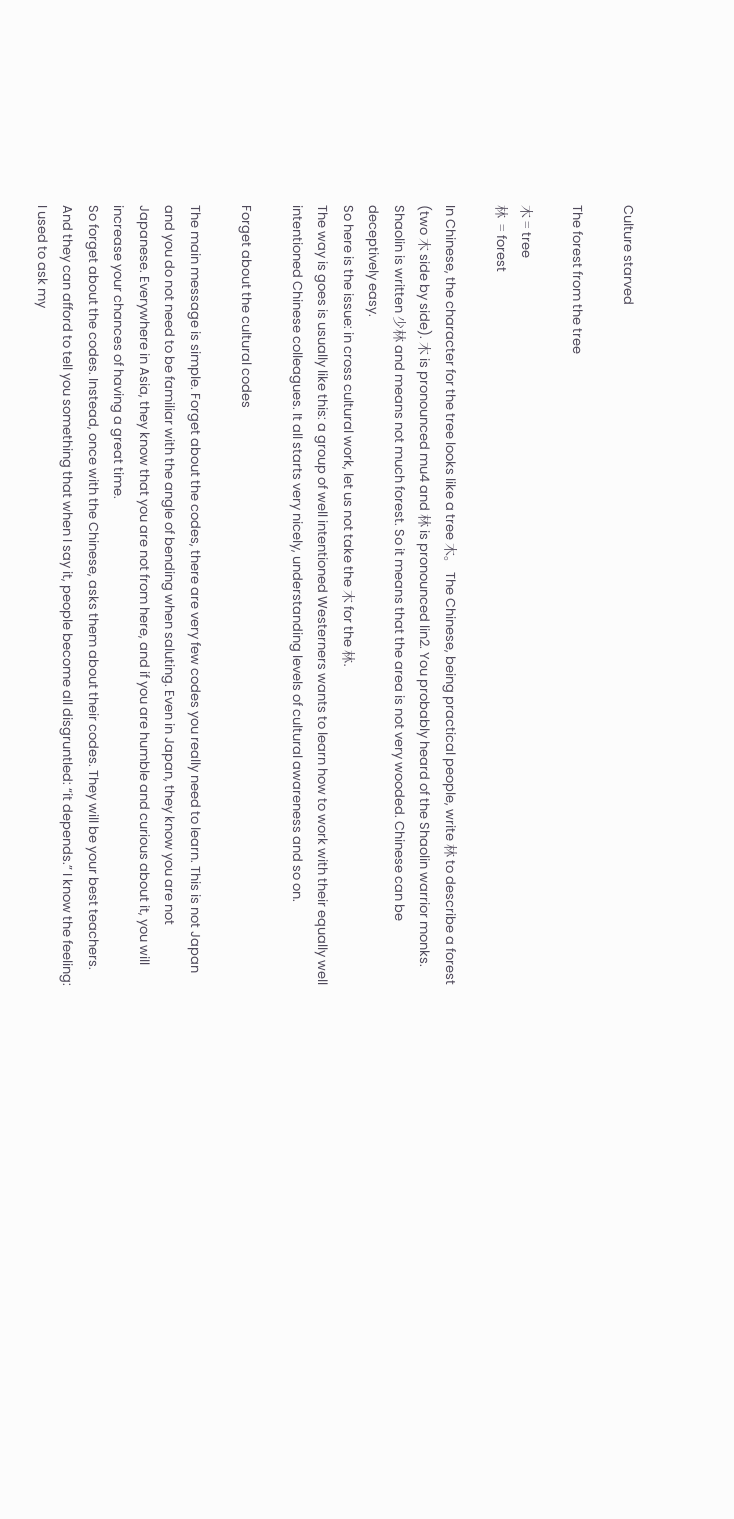Culture starved

The forest from the tree

木 = tree
林  = forest

In Chinese, the character for the tree looks like a tree 木。 The Chinese, being practical people, write 林 to describe a forest (two 木 side by side). 木 is pronounced mu4 and 林 is pronounced lin2. You probably heard of the Shaolin warrior monks. Shaolin is written 少林 and means not much forest. So it means that the area is not very wooded. Chinese can be deceptively easy.
So here is the issue: in cross cultural work, let us not take the 木 for the 林.
The way is goes is usually like this: a group of well intentioned Westerners wants to learn how to work with their equally well intentioned Chinese colleagues. It all starts very nicely, understanding levels of cultural awareness and so on.

Forget about the cultural codes

The main message is simple. Forget about the codes, there are very few codes you really need to learn. This is not Japan and you do not need to be familiar with the angle of bending when saluting. Even in Japan, they know you are not Japanese. Everywhere in Asia, they know that you are not from here, and if you are humble and curious about it, you will increase your chances of having a great time.
So forget about the codes. Instead, once with the Chinese, asks them about their codes. They will be your best teachers. And they can afford to tell you something that when I say it, people become all disgruntled: “it depends.” I know the feeling: I used to ask my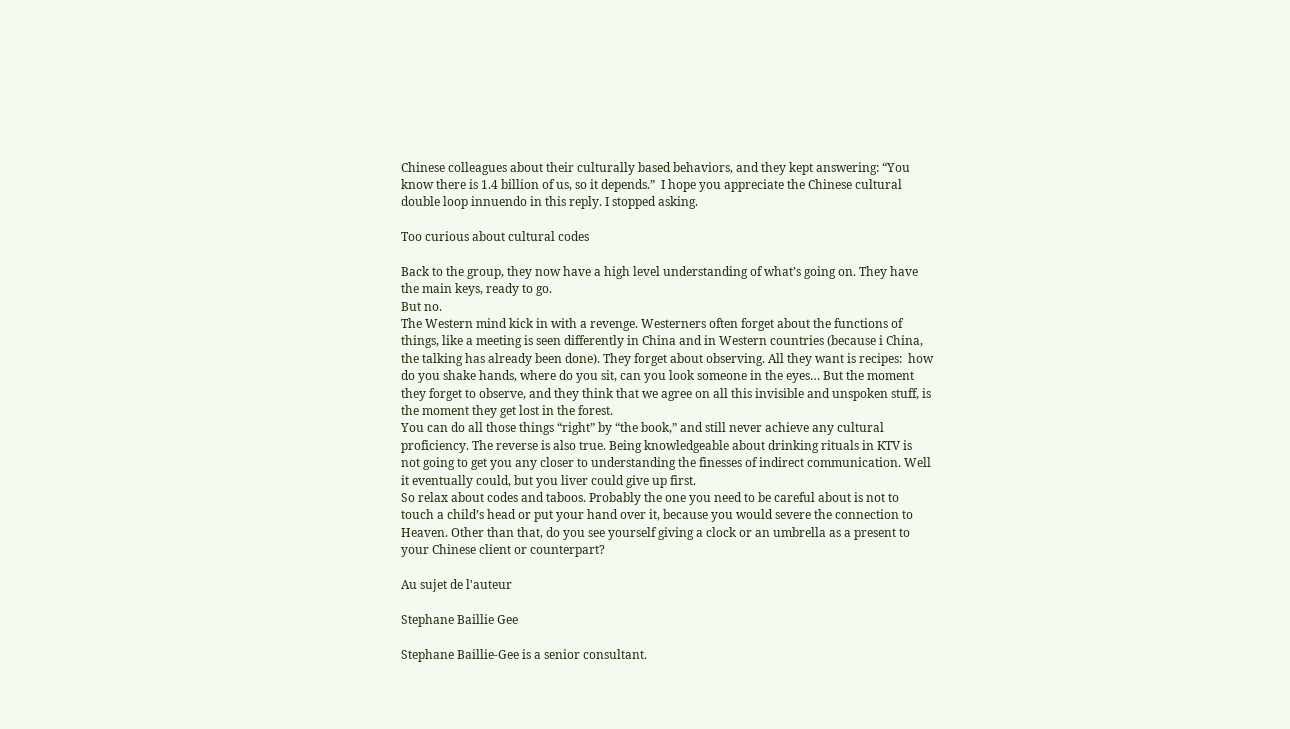Chinese colleagues about their culturally based behaviors, and they kept answering: “You know there is 1.4 billion of us, so it depends.”  I hope you appreciate the Chinese cultural double loop innuendo in this reply. I stopped asking.

Too curious about cultural codes

Back to the group, they now have a high level understanding of what’s going on. They have the main keys, ready to go.
But no.
The Western mind kick in with a revenge. Westerners often forget about the functions of things, like a meeting is seen differently in China and in Western countries (because i China, the talking has already been done). They forget about observing. All they want is recipes:  how do you shake hands, where do you sit, can you look someone in the eyes… But the moment they forget to observe, and they think that we agree on all this invisible and unspoken stuff, is the moment they get lost in the forest.
You can do all those things “right” by “the book,” and still never achieve any cultural proficiency. The reverse is also true. Being knowledgeable about drinking rituals in KTV is not going to get you any closer to understanding the finesses of indirect communication. Well it eventually could, but you liver could give up first.
So relax about codes and taboos. Probably the one you need to be careful about is not to touch a child’s head or put your hand over it, because you would severe the connection to Heaven. Other than that, do you see yourself giving a clock or an umbrella as a present to your Chinese client or counterpart?

Au sujet de l'auteur

Stephane Baillie Gee

Stephane Baillie-Gee is a senior consultant.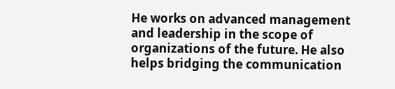He works on advanced management and leadership in the scope of organizations of the future. He also helps bridging the communication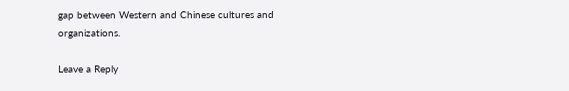gap between Western and Chinese cultures and organizations.

Leave a Reply